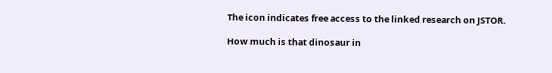The icon indicates free access to the linked research on JSTOR.

How much is that dinosaur in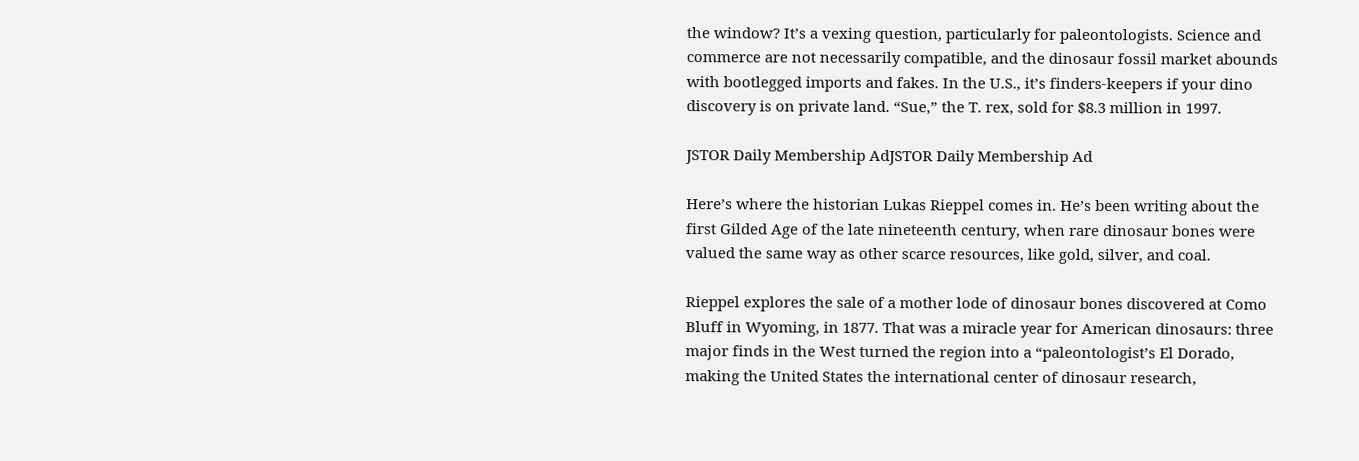the window? It’s a vexing question, particularly for paleontologists. Science and commerce are not necessarily compatible, and the dinosaur fossil market abounds with bootlegged imports and fakes. In the U.S., it’s finders-keepers if your dino discovery is on private land. “Sue,” the T. rex, sold for $8.3 million in 1997.

JSTOR Daily Membership AdJSTOR Daily Membership Ad

Here’s where the historian Lukas Rieppel comes in. He’s been writing about the first Gilded Age of the late nineteenth century, when rare dinosaur bones were valued the same way as other scarce resources, like gold, silver, and coal.

Rieppel explores the sale of a mother lode of dinosaur bones discovered at Como Bluff in Wyoming, in 1877. That was a miracle year for American dinosaurs: three major finds in the West turned the region into a “paleontologist’s El Dorado, making the United States the international center of dinosaur research,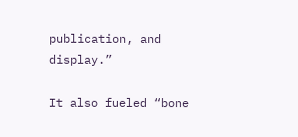publication, and display.”

It also fueled “bone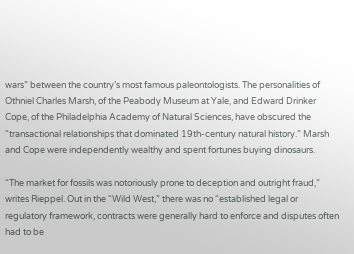wars” between the country’s most famous paleontologists. The personalities of Othniel Charles Marsh, of the Peabody Museum at Yale, and Edward Drinker Cope, of the Philadelphia Academy of Natural Sciences, have obscured the “transactional relationships that dominated 19th-century natural history.” Marsh and Cope were independently wealthy and spent fortunes buying dinosaurs.

“The market for fossils was notoriously prone to deception and outright fraud,” writes Rieppel. Out in the “Wild West,” there was no “established legal or regulatory framework, contracts were generally hard to enforce and disputes often had to be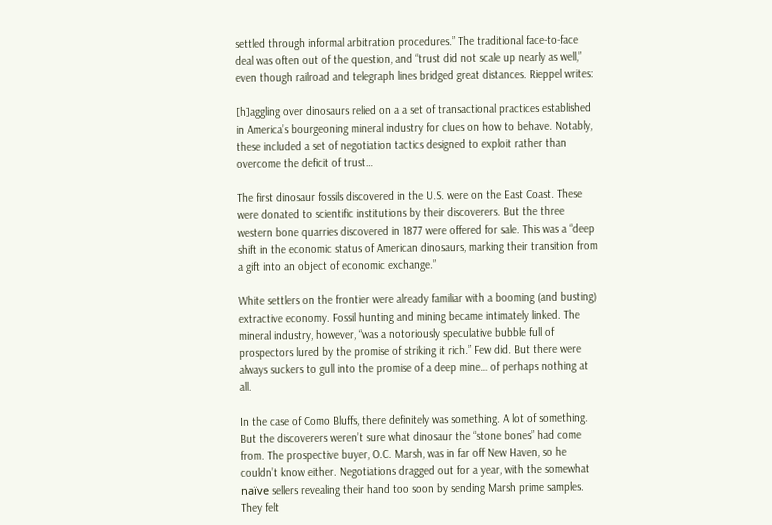settled through informal arbitration procedures.” The traditional face-to-face deal was often out of the question, and “trust did not scale up nearly as well,” even though railroad and telegraph lines bridged great distances. Rieppel writes:

[h]aggling over dinosaurs relied on a a set of transactional practices established in America’s bourgeoning mineral industry for clues on how to behave. Notably, these included a set of negotiation tactics designed to exploit rather than overcome the deficit of trust…

The first dinosaur fossils discovered in the U.S. were on the East Coast. These were donated to scientific institutions by their discoverers. But the three western bone quarries discovered in 1877 were offered for sale. This was a “deep shift in the economic status of American dinosaurs, marking their transition from a gift into an object of economic exchange.”

White settlers on the frontier were already familiar with a booming (and busting) extractive economy. Fossil hunting and mining became intimately linked. The mineral industry, however, “was a notoriously speculative bubble full of prospectors lured by the promise of striking it rich.” Few did. But there were always suckers to gull into the promise of a deep mine… of perhaps nothing at all.

In the case of Como Bluffs, there definitely was something. A lot of something. But the discoverers weren’t sure what dinosaur the “stone bones” had come from. The prospective buyer, O.C. Marsh, was in far off New Haven, so he couldn’t know either. Negotiations dragged out for a year, with the somewhat naïve sellers revealing their hand too soon by sending Marsh prime samples. They felt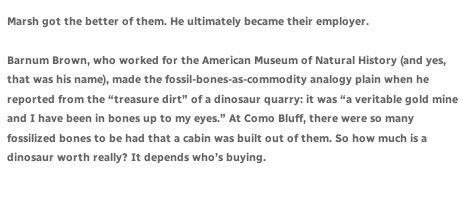Marsh got the better of them. He ultimately became their employer.

Barnum Brown, who worked for the American Museum of Natural History (and yes, that was his name), made the fossil-bones-as-commodity analogy plain when he reported from the “treasure dirt” of a dinosaur quarry: it was “a veritable gold mine and I have been in bones up to my eyes.” At Como Bluff, there were so many fossilized bones to be had that a cabin was built out of them. So how much is a dinosaur worth really? It depends who’s buying.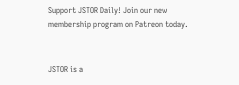Support JSTOR Daily! Join our new membership program on Patreon today.


JSTOR is a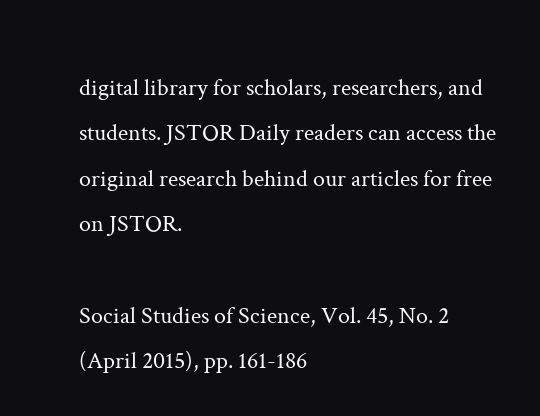digital library for scholars, researchers, and students. JSTOR Daily readers can access the original research behind our articles for free on JSTOR.

Social Studies of Science, Vol. 45, No. 2 (April 2015), pp. 161-186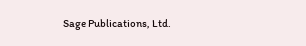Sage Publications, Ltd.